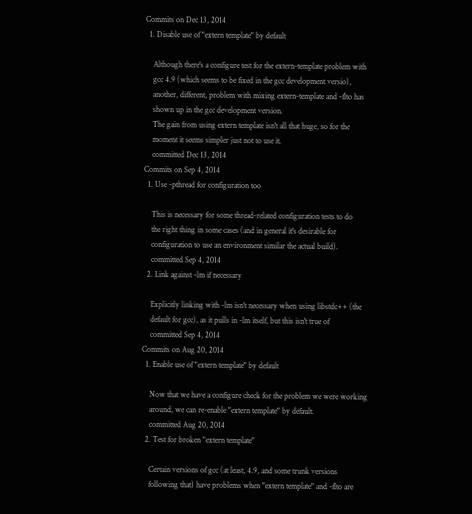Commits on Dec 13, 2014
  1. Disable use of "extern template" by default

    Although there's a configure test for the extern-template problem with
    gcc 4.9 (which seems to be fixed in the gcc development versio),
    another, different, problem with mixing extern-template and -flto has
    shown up in the gcc development version.
    The gain from using extern template isn't all that huge, so for the
    moment it seems simpler just not to use it.
    committed Dec 13, 2014
Commits on Sep 4, 2014
  1. Use -pthread for configuration too

    This is necessary for some thread-related configuration tests to do
    the right thing in some cases (and in general it's desirable for
    configuration to use an environment similar the actual build).
    committed Sep 4, 2014
  2. Link against -lm if necessary

    Explicitly linking with -lm isn't necessary when using libstdc++ (the
    default for gcc), as it pulls in -lm itself, but this isn't true of
    committed Sep 4, 2014
Commits on Aug 20, 2014
  1. Enable use of "extern template" by default

    Now that we have a configure check for the problem we were working
    around, we can re-enable "extern template" by default.
    committed Aug 20, 2014
  2. Test for broken "extern template"

    Certain versions of gcc (at least, 4.9, and some trunk versions
    following that) have problems when "extern template" and -flto are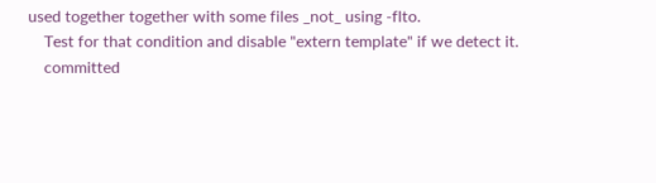used together together with some files _not_ using -flto.
    Test for that condition and disable "extern template" if we detect it.
    committed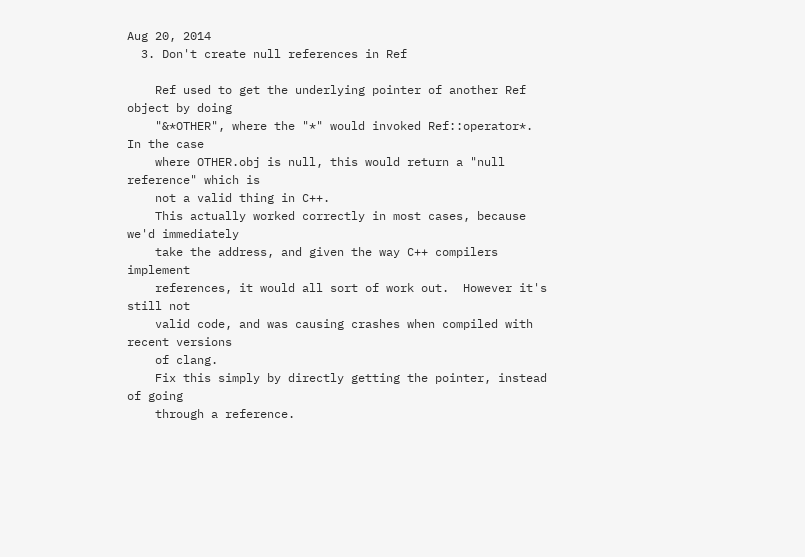Aug 20, 2014
  3. Don't create null references in Ref

    Ref used to get the underlying pointer of another Ref object by doing
    "&*OTHER", where the "*" would invoked Ref::operator*.  In the case
    where OTHER.obj is null, this would return a "null reference" which is
    not a valid thing in C++.
    This actually worked correctly in most cases, because we'd immediately
    take the address, and given the way C++ compilers implement
    references, it would all sort of work out.  However it's still not
    valid code, and was causing crashes when compiled with recent versions
    of clang.
    Fix this simply by directly getting the pointer, instead of going
    through a reference.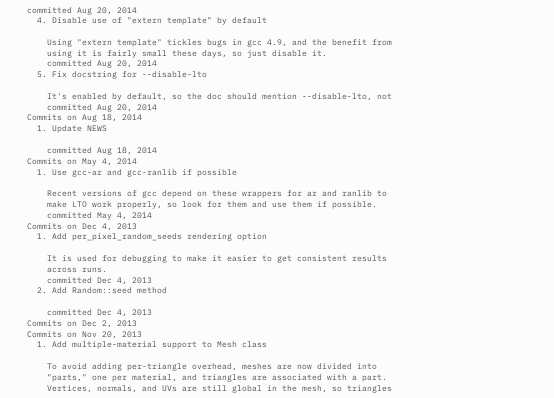committed Aug 20, 2014
  4. Disable use of "extern template" by default

    Using "extern template" tickles bugs in gcc 4.9, and the benefit from
    using it is fairly small these days, so just disable it.
    committed Aug 20, 2014
  5. Fix docstring for --disable-lto

    It's enabled by default, so the doc should mention --disable-lto, not
    committed Aug 20, 2014
Commits on Aug 18, 2014
  1. Update NEWS

    committed Aug 18, 2014
Commits on May 4, 2014
  1. Use gcc-ar and gcc-ranlib if possible

    Recent versions of gcc depend on these wrappers for ar and ranlib to
    make LTO work properly, so look for them and use them if possible.
    committed May 4, 2014
Commits on Dec 4, 2013
  1. Add per_pixel_random_seeds rendering option

    It is used for debugging to make it easier to get consistent results
    across runs.
    committed Dec 4, 2013
  2. Add Random::seed method

    committed Dec 4, 2013
Commits on Dec 2, 2013
Commits on Nov 20, 2013
  1. Add multiple-material support to Mesh class

    To avoid adding per-triangle overhead, meshes are now divided into
    "parts," one per material, and triangles are associated with a part.
    Vertices, normals, and UVs are still global in the mesh, so triangles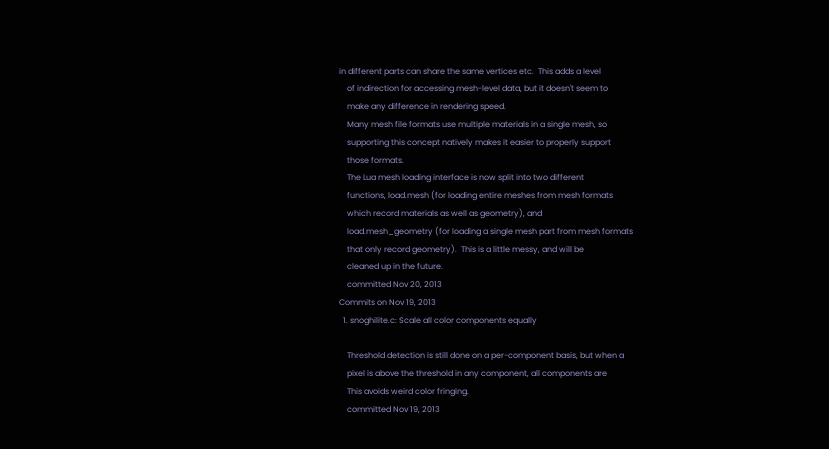in different parts can share the same vertices etc.  This adds a level
    of indirection for accessing mesh-level data, but it doesn't seem to
    make any difference in rendering speed.
    Many mesh file formats use multiple materials in a single mesh, so
    supporting this concept natively makes it easier to properly support
    those formats.
    The Lua mesh loading interface is now split into two different
    functions, load.mesh (for loading entire meshes from mesh formats
    which record materials as well as geometry), and
    load.mesh_geometry (for loading a single mesh part from mesh formats
    that only record geometry).  This is a little messy, and will be
    cleaned up in the future.
    committed Nov 20, 2013
Commits on Nov 19, 2013
  1. snoghilite.c: Scale all color components equally

    Threshold detection is still done on a per-component basis, but when a
    pixel is above the threshold in any component, all components are
    This avoids weird color fringing.
    committed Nov 19, 2013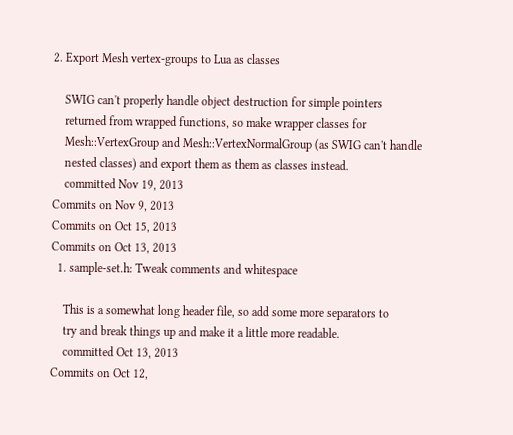2. Export Mesh vertex-groups to Lua as classes

    SWIG can't properly handle object destruction for simple pointers
    returned from wrapped functions, so make wrapper classes for
    Mesh::VertexGroup and Mesh::VertexNormalGroup (as SWIG can't handle
    nested classes) and export them as them as classes instead.
    committed Nov 19, 2013
Commits on Nov 9, 2013
Commits on Oct 15, 2013
Commits on Oct 13, 2013
  1. sample-set.h: Tweak comments and whitespace

    This is a somewhat long header file, so add some more separators to
    try and break things up and make it a little more readable.
    committed Oct 13, 2013
Commits on Oct 12,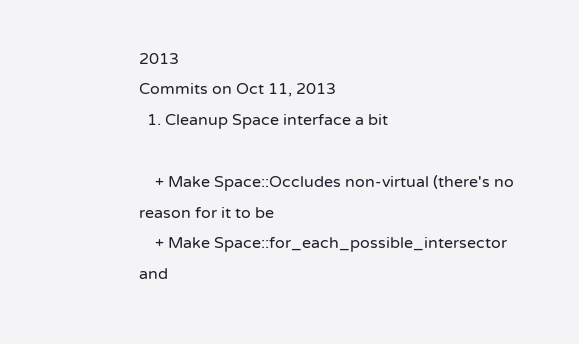2013
Commits on Oct 11, 2013
  1. Cleanup Space interface a bit

    + Make Space::Occludes non-virtual (there's no reason for it to be
    + Make Space::for_each_possible_intersector and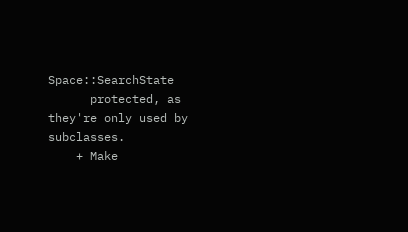Space::SearchState
      protected, as they're only used by subclasses.
    + Make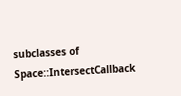subclasses of Space::IntersectCallback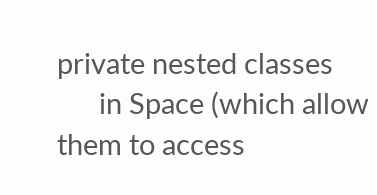private nested classes
      in Space (which allow them to access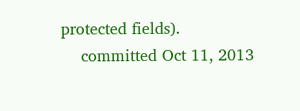protected fields).
    committed Oct 11, 2013